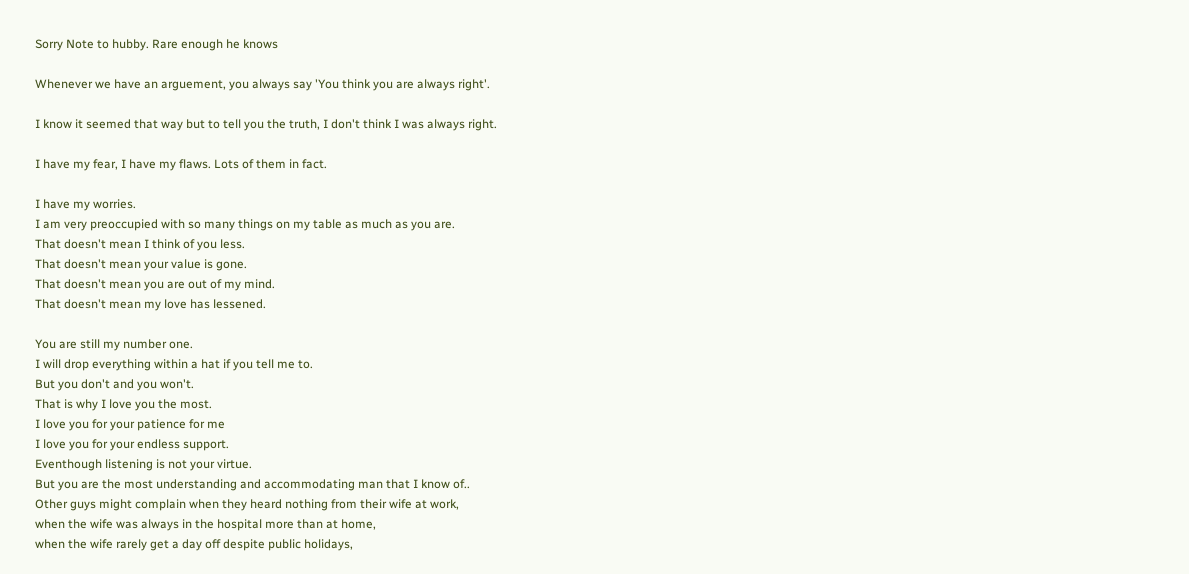Sorry Note to hubby. Rare enough he knows

Whenever we have an arguement, you always say 'You think you are always right'.

I know it seemed that way but to tell you the truth, I don't think I was always right.

I have my fear, I have my flaws. Lots of them in fact.

I have my worries.
I am very preoccupied with so many things on my table as much as you are.
That doesn't mean I think of you less.
That doesn't mean your value is gone.
That doesn't mean you are out of my mind.
That doesn't mean my love has lessened.

You are still my number one.
I will drop everything within a hat if you tell me to.
But you don't and you won't.
That is why I love you the most.
I love you for your patience for me
I love you for your endless support.
Eventhough listening is not your virtue.
But you are the most understanding and accommodating man that I know of..
Other guys might complain when they heard nothing from their wife at work,
when the wife was always in the hospital more than at home,
when the wife rarely get a day off despite public holidays,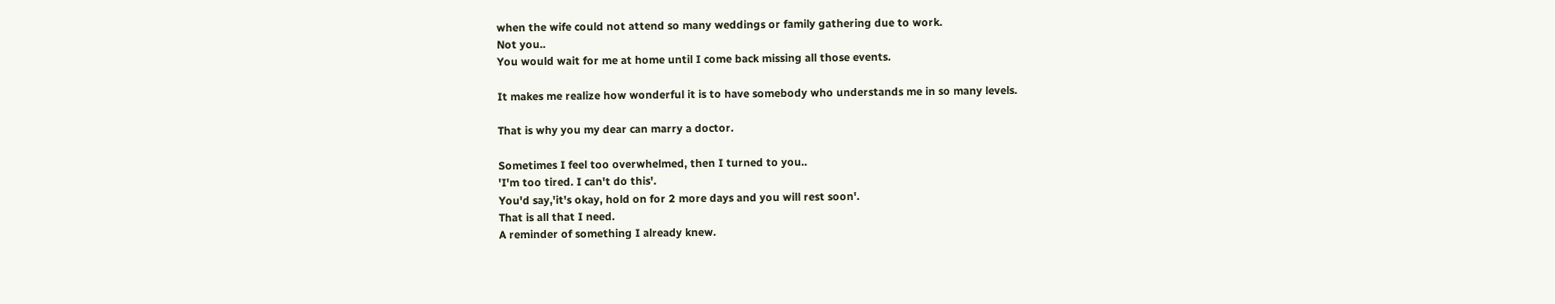when the wife could not attend so many weddings or family gathering due to work.
Not you..
You would wait for me at home until I come back missing all those events.

It makes me realize how wonderful it is to have somebody who understands me in so many levels.

That is why you my dear can marry a doctor.

Sometimes I feel too overwhelmed, then I turned to you..
'I'm too tired. I can't do this'.
You'd say,'it's okay, hold on for 2 more days and you will rest soon'.
That is all that I need.
A reminder of something I already knew.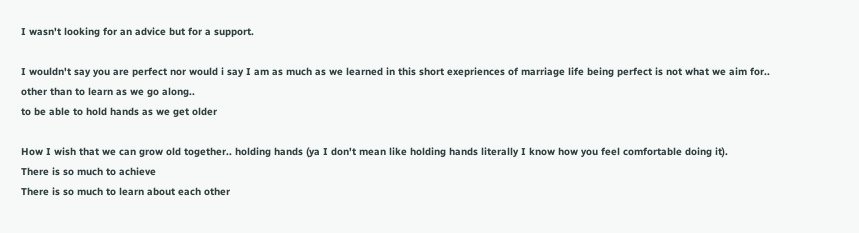I wasn't looking for an advice but for a support.

I wouldn't say you are perfect nor would i say I am as much as we learned in this short exepriences of marriage life being perfect is not what we aim for..
other than to learn as we go along..
to be able to hold hands as we get older

How I wish that we can grow old together.. holding hands (ya I don't mean like holding hands literally I know how you feel comfortable doing it).
There is so much to achieve
There is so much to learn about each other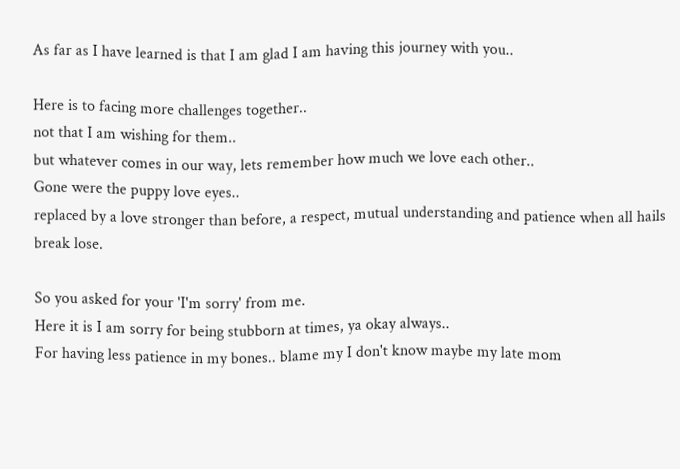As far as I have learned is that I am glad I am having this journey with you..

Here is to facing more challenges together..
not that I am wishing for them..
but whatever comes in our way, lets remember how much we love each other..
Gone were the puppy love eyes..
replaced by a love stronger than before, a respect, mutual understanding and patience when all hails break lose.

So you asked for your 'I'm sorry' from me.
Here it is I am sorry for being stubborn at times, ya okay always..
For having less patience in my bones.. blame my I don't know maybe my late mom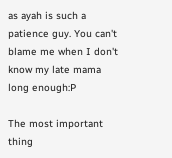as ayah is such a patience guy. You can't blame me when I don't know my late mama long enough:P

The most important thing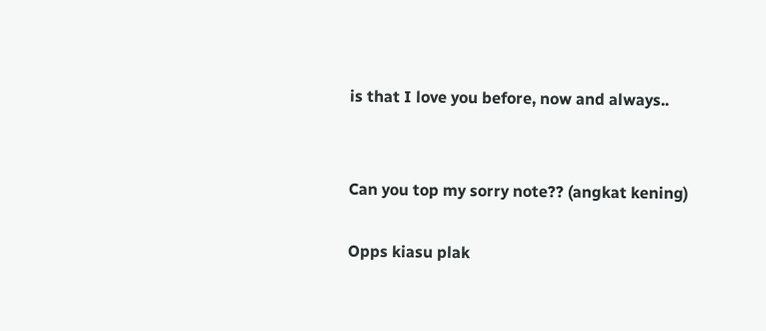is that I love you before, now and always..


Can you top my sorry note?? (angkat kening)

Opps kiasu plak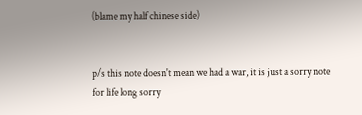(blame my half chinese side)


p/s this note doesn't mean we had a war, it is just a sorry note for life long sorry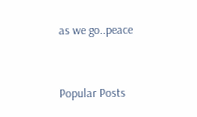as we go..peace


Popular Posts